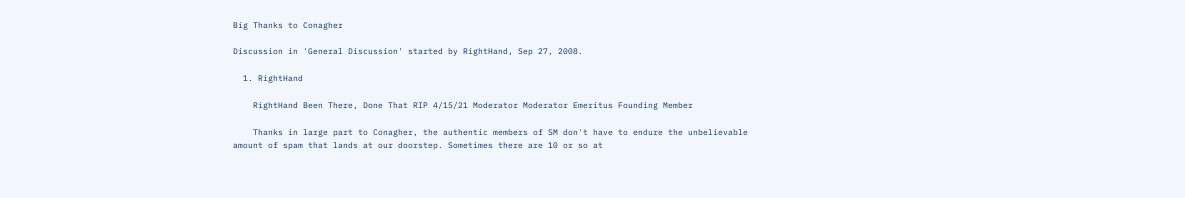Big Thanks to Conagher

Discussion in 'General Discussion' started by RightHand, Sep 27, 2008.

  1. RightHand

    RightHand Been There, Done That RIP 4/15/21 Moderator Moderator Emeritus Founding Member

    Thanks in large part to Conagher, the authentic members of SM don't have to endure the unbelievable amount of spam that lands at our doorstep. Sometimes there are 10 or so at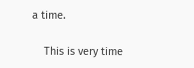a time.

    This is very time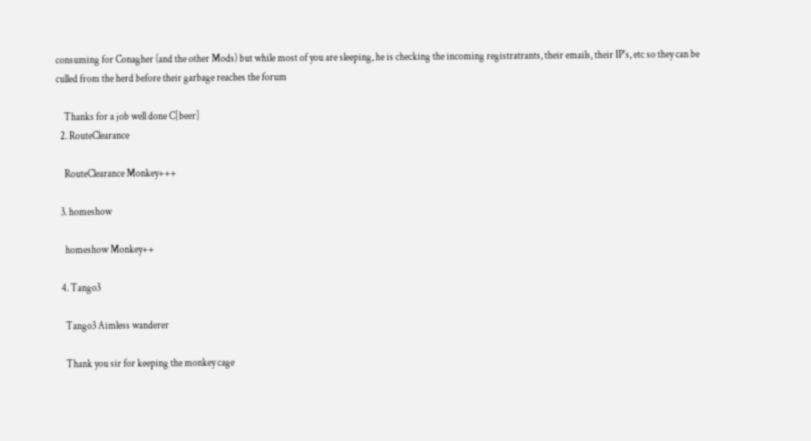consuming for Conagher (and the other Mods) but while most of you are sleeping, he is checking the incoming registratrants, their emails, their IP's, etc so they can be culled from the herd before their garbage reaches the forum

    Thanks for a job well done C[beer]
  2. RouteClearance

    RouteClearance Monkey+++

  3. homeshow

    homeshow Monkey++

  4. Tango3

    Tango3 Aimless wanderer

    Thank you sir for keeping the monkey cage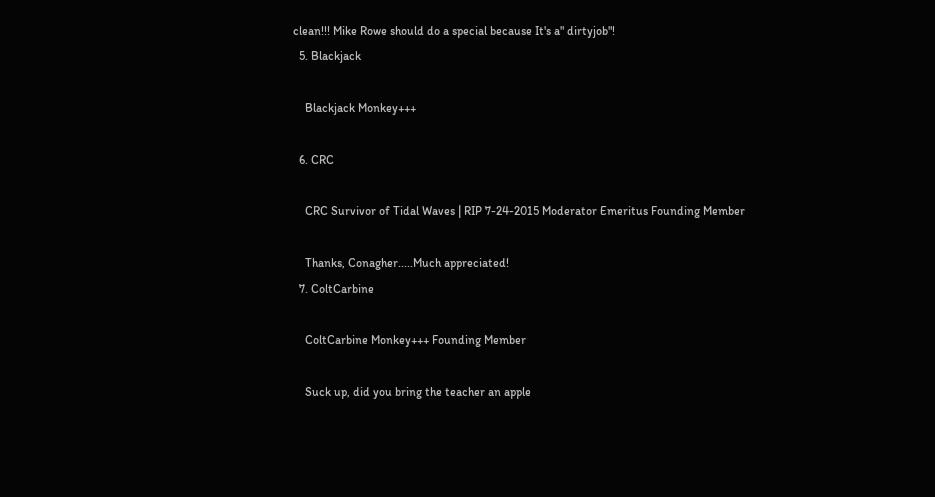clean!!! Mike Rowe should do a special because It's a" dirtyjob"!
  5. Blackjack

    Blackjack Monkey+++

  6. CRC

    CRC Survivor of Tidal Waves | RIP 7-24-2015 Moderator Emeritus Founding Member

    Thanks, Conagher.....Much appreciated!
  7. ColtCarbine

    ColtCarbine Monkey+++ Founding Member

    Suck up, did you bring the teacher an apple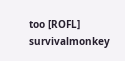too [ROFL]
survivalmonkey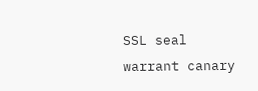SSL seal warrant canary